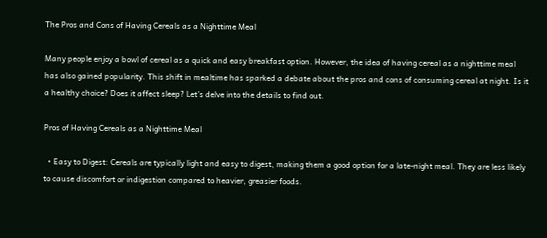The Pros and Cons of Having Cereals as a Nighttime Meal

Many people enjoy a bowl of cereal as a quick and easy breakfast option. However, the idea of having cereal as a nighttime meal has also gained popularity. This shift in mealtime has sparked a debate about the pros and cons of consuming cereal at night. Is it a healthy choice? Does it affect sleep? Let’s delve into the details to find out.

Pros of Having Cereals as a Nighttime Meal

  • Easy to Digest: Cereals are typically light and easy to digest, making them a good option for a late-night meal. They are less likely to cause discomfort or indigestion compared to heavier, greasier foods.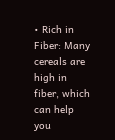• Rich in Fiber: Many cereals are high in fiber, which can help you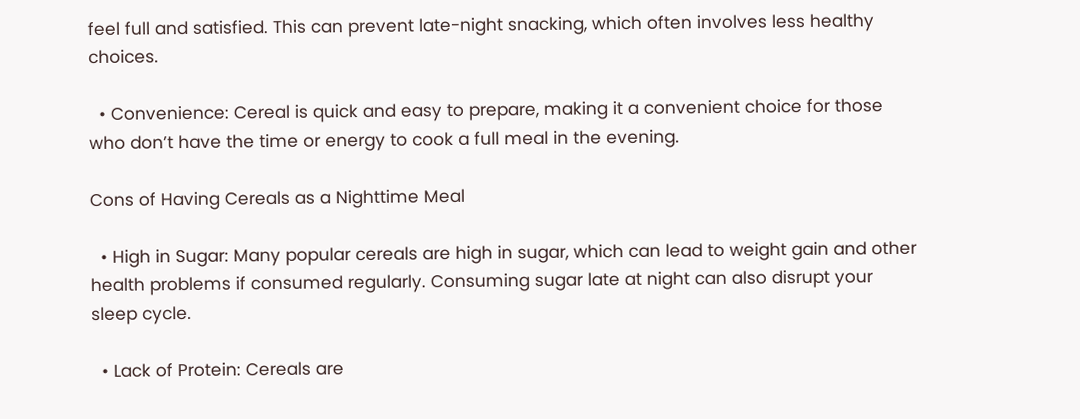feel full and satisfied. This can prevent late-night snacking, which often involves less healthy choices.

  • Convenience: Cereal is quick and easy to prepare, making it a convenient choice for those who don’t have the time or energy to cook a full meal in the evening.

Cons of Having Cereals as a Nighttime Meal

  • High in Sugar: Many popular cereals are high in sugar, which can lead to weight gain and other health problems if consumed regularly. Consuming sugar late at night can also disrupt your sleep cycle.

  • Lack of Protein: Cereals are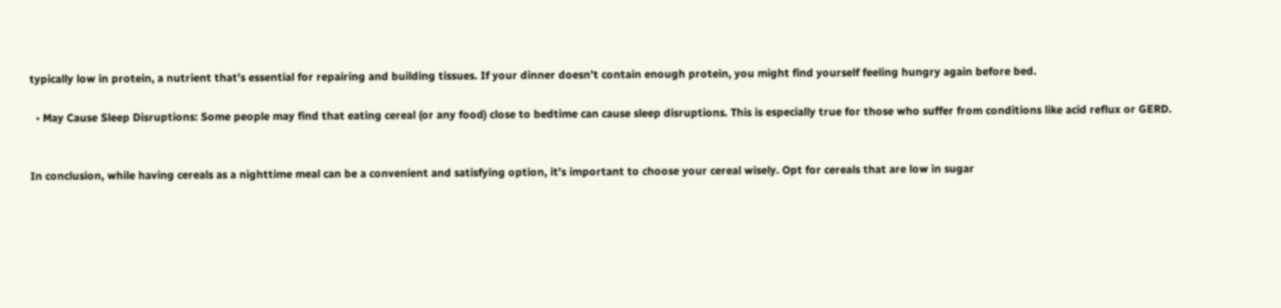typically low in protein, a nutrient that’s essential for repairing and building tissues. If your dinner doesn’t contain enough protein, you might find yourself feeling hungry again before bed.

  • May Cause Sleep Disruptions: Some people may find that eating cereal (or any food) close to bedtime can cause sleep disruptions. This is especially true for those who suffer from conditions like acid reflux or GERD.


In conclusion, while having cereals as a nighttime meal can be a convenient and satisfying option, it’s important to choose your cereal wisely. Opt for cereals that are low in sugar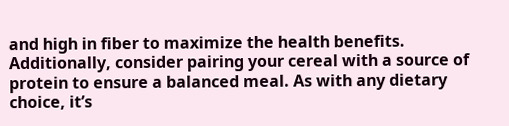and high in fiber to maximize the health benefits. Additionally, consider pairing your cereal with a source of protein to ensure a balanced meal. As with any dietary choice, it’s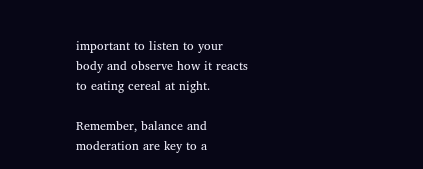important to listen to your body and observe how it reacts to eating cereal at night.

Remember, balance and moderation are key to a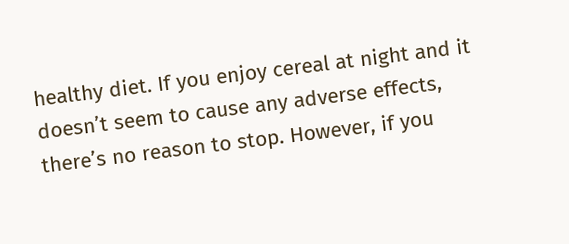healthy diet. If you enjoy cereal at night and it doesn’t seem to cause any adverse effects, there’s no reason to stop. However, if you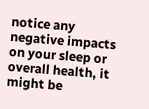notice any negative impacts on your sleep or overall health, it might be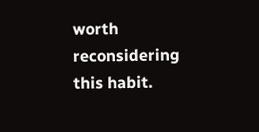worth reconsidering this habit.